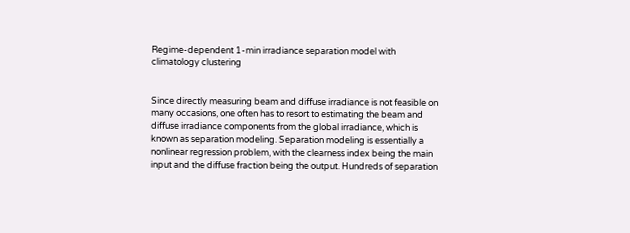Regime-dependent 1-min irradiance separation model with climatology clustering


Since directly measuring beam and diffuse irradiance is not feasible on many occasions, one often has to resort to estimating the beam and diffuse irradiance components from the global irradiance, which is known as separation modeling. Separation modeling is essentially a nonlinear regression problem, with the clearness index being the main input and the diffuse fraction being the output. Hundreds of separation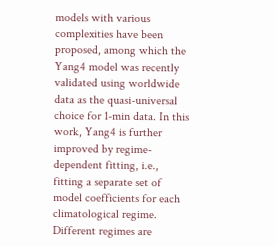models with various complexities have been proposed, among which the Yang4 model was recently validated using worldwide data as the quasi-universal choice for 1-min data. In this work, Yang4 is further improved by regime-dependent fitting, i.e., fitting a separate set of model coefficients for each climatological regime. Different regimes are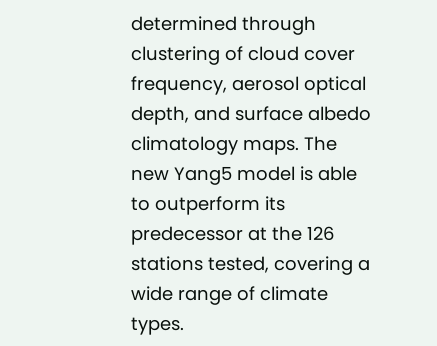determined through clustering of cloud cover frequency, aerosol optical depth, and surface albedo climatology maps. The new Yang5 model is able to outperform its predecessor at the 126 stations tested, covering a wide range of climate types.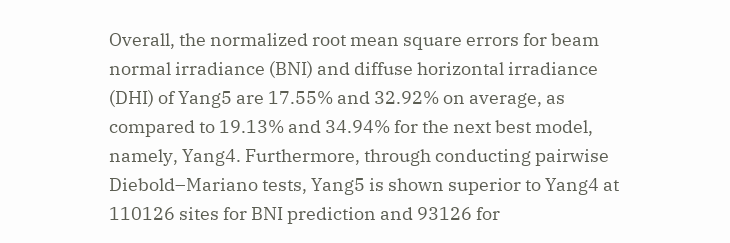Overall, the normalized root mean square errors for beam normal irradiance (BNI) and diffuse horizontal irradiance (DHI) of Yang5 are 17.55% and 32.92% on average, as compared to 19.13% and 34.94% for the next best model, namely, Yang4. Furthermore, through conducting pairwise Diebold–Mariano tests, Yang5 is shown superior to Yang4 at 110126 sites for BNI prediction and 93126 for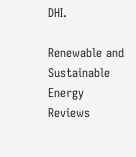DHI.

Renewable and Sustainable Energy Reviews